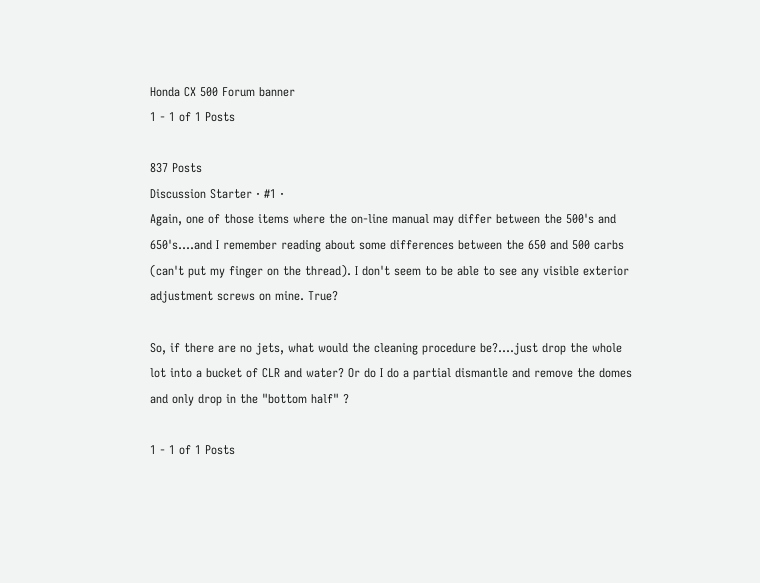Honda CX 500 Forum banner
1 - 1 of 1 Posts

837 Posts
Discussion Starter · #1 ·
Again, one of those items where the on-line manual may differ between the 500's and 650's....and I remember reading about some differences between the 650 and 500 carbs (can't put my finger on the thread). I don't seem to be able to see any visible exterior adjustment screws on mine. True?

So, if there are no jets, what would the cleaning procedure be?....just drop the whole lot into a bucket of CLR and water? Or do I do a partial dismantle and remove the domes and only drop in the "bottom half" ?

1 - 1 of 1 Posts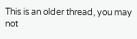This is an older thread, you may not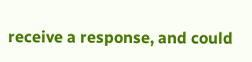receive a response, and could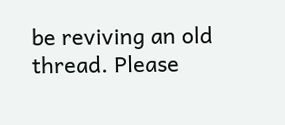be reviving an old thread. Please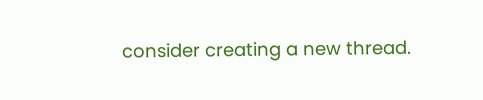consider creating a new thread.